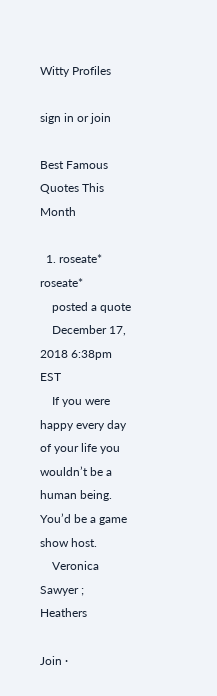Witty Profiles

sign in or join

Best Famous Quotes This Month

  1. roseate* roseate*
    posted a quote
    December 17, 2018 6:38pm EST
    If you were happy every day of your life you wouldn’t be a human being. You’d be a game show host.
    Veronica Sawyer ; Heathers

Join ·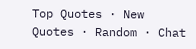Top Quotes · New Quotes · Random · Chat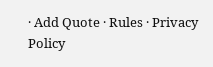· Add Quote · Rules · Privacy Policy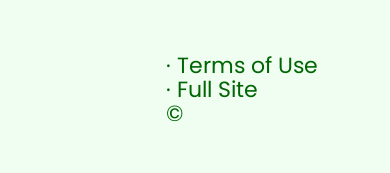· Terms of Use · Full Site
©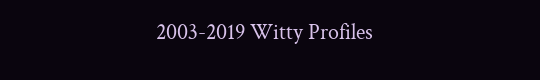2003-2019 Witty Profiles